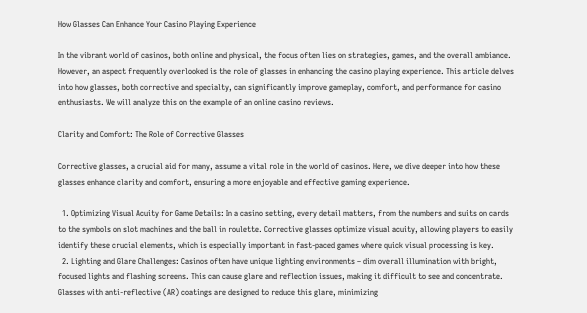How Glasses Can Enhance Your Casino Playing Experience

In the vibrant world of casinos, both online and physical, the focus often lies on strategies, games, and the overall ambiance. However, an aspect frequently overlooked is the role of glasses in enhancing the casino playing experience. This article delves into how glasses, both corrective and specialty, can significantly improve gameplay, comfort, and performance for casino enthusiasts. We will analyze this on the example of an online casino reviews.

Clarity and Comfort: The Role of Corrective Glasses

Corrective glasses, a crucial aid for many, assume a vital role in the world of casinos. Here, we dive deeper into how these glasses enhance clarity and comfort, ensuring a more enjoyable and effective gaming experience.

  1. Optimizing Visual Acuity for Game Details: In a casino setting, every detail matters, from the numbers and suits on cards to the symbols on slot machines and the ball in roulette. Corrective glasses optimize visual acuity, allowing players to easily identify these crucial elements, which is especially important in fast-paced games where quick visual processing is key.
  2. Lighting and Glare Challenges: Casinos often have unique lighting environments – dim overall illumination with bright, focused lights and flashing screens. This can cause glare and reflection issues, making it difficult to see and concentrate. Glasses with anti-reflective (AR) coatings are designed to reduce this glare, minimizing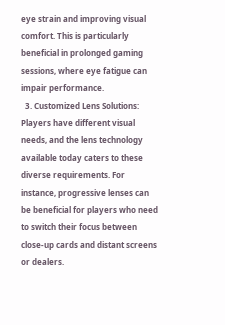eye strain and improving visual comfort. This is particularly beneficial in prolonged gaming sessions, where eye fatigue can impair performance.
  3. Customized Lens Solutions: Players have different visual needs, and the lens technology available today caters to these diverse requirements. For instance, progressive lenses can be beneficial for players who need to switch their focus between close-up cards and distant screens or dealers.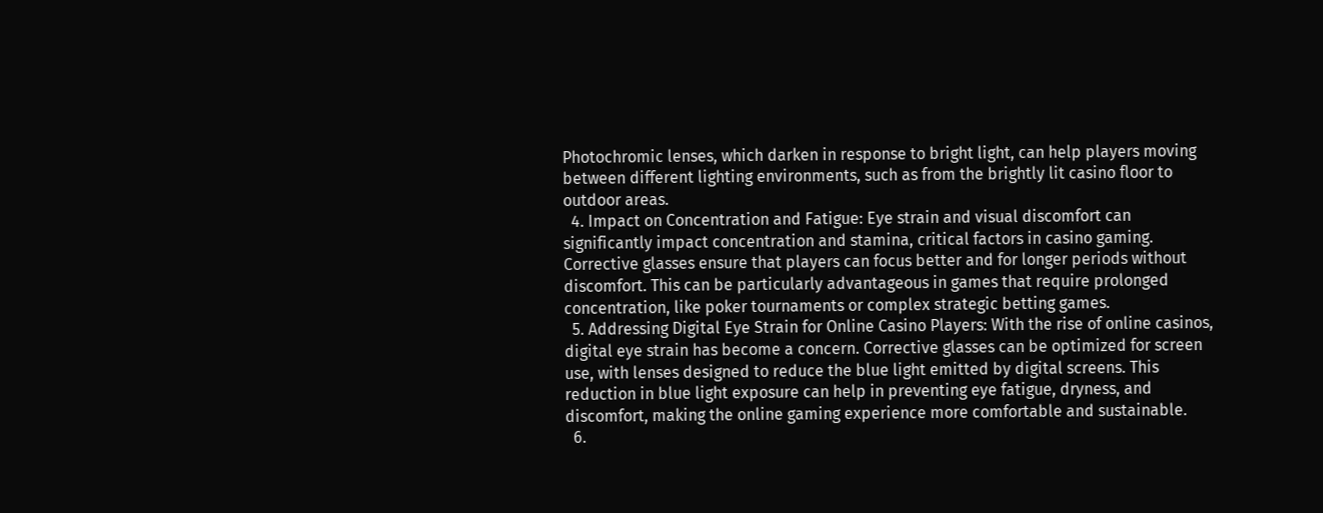Photochromic lenses, which darken in response to bright light, can help players moving between different lighting environments, such as from the brightly lit casino floor to outdoor areas.
  4. Impact on Concentration and Fatigue: Eye strain and visual discomfort can significantly impact concentration and stamina, critical factors in casino gaming. Corrective glasses ensure that players can focus better and for longer periods without discomfort. This can be particularly advantageous in games that require prolonged concentration, like poker tournaments or complex strategic betting games.
  5. Addressing Digital Eye Strain for Online Casino Players: With the rise of online casinos, digital eye strain has become a concern. Corrective glasses can be optimized for screen use, with lenses designed to reduce the blue light emitted by digital screens. This reduction in blue light exposure can help in preventing eye fatigue, dryness, and discomfort, making the online gaming experience more comfortable and sustainable.
  6.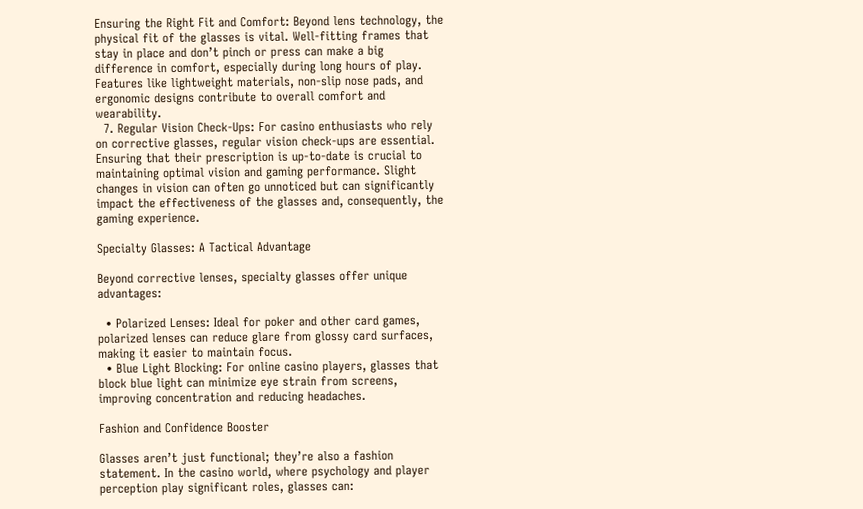Ensuring the Right Fit and Comfort: Beyond lens technology, the physical fit of the glasses is vital. Well-fitting frames that stay in place and don’t pinch or press can make a big difference in comfort, especially during long hours of play. Features like lightweight materials, non-slip nose pads, and ergonomic designs contribute to overall comfort and wearability.
  7. Regular Vision Check-Ups: For casino enthusiasts who rely on corrective glasses, regular vision check-ups are essential. Ensuring that their prescription is up-to-date is crucial to maintaining optimal vision and gaming performance. Slight changes in vision can often go unnoticed but can significantly impact the effectiveness of the glasses and, consequently, the gaming experience.

Specialty Glasses: A Tactical Advantage

Beyond corrective lenses, specialty glasses offer unique advantages:

  • Polarized Lenses: Ideal for poker and other card games, polarized lenses can reduce glare from glossy card surfaces, making it easier to maintain focus.
  • Blue Light Blocking: For online casino players, glasses that block blue light can minimize eye strain from screens, improving concentration and reducing headaches.

Fashion and Confidence Booster

Glasses aren’t just functional; they’re also a fashion statement. In the casino world, where psychology and player perception play significant roles, glasses can: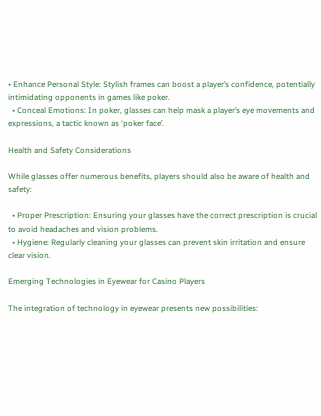• Enhance Personal Style: Stylish frames can boost a player’s confidence, potentially intimidating opponents in games like poker.
  • Conceal Emotions: In poker, glasses can help mask a player’s eye movements and expressions, a tactic known as ‘poker face’.

Health and Safety Considerations

While glasses offer numerous benefits, players should also be aware of health and safety:

  • Proper Prescription: Ensuring your glasses have the correct prescription is crucial to avoid headaches and vision problems.
  • Hygiene: Regularly cleaning your glasses can prevent skin irritation and ensure clear vision.

Emerging Technologies in Eyewear for Casino Players

The integration of technology in eyewear presents new possibilities: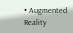• Augmented Reality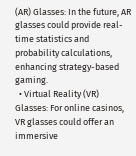(AR) Glasses: In the future, AR glasses could provide real-time statistics and probability calculations, enhancing strategy-based gaming.
  • Virtual Reality (VR) Glasses: For online casinos, VR glasses could offer an immersive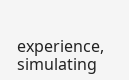experience, simulating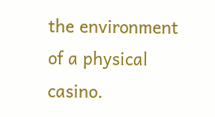the environment of a physical casino.